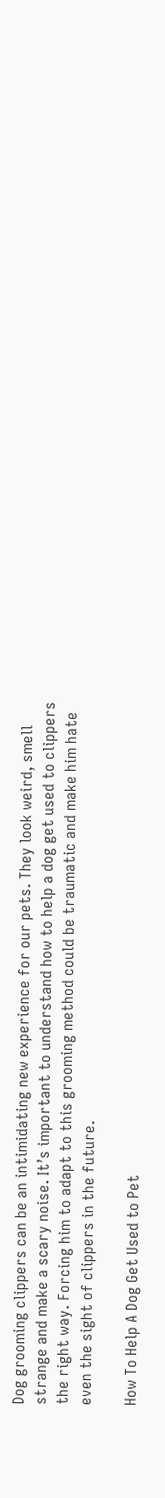Dog grooming clippers can be an intimidating new experience for our pets. They look weird, smell strange and make a scary noise. It’s important to understand how to help a dog get used to clippers the right way. Forcing him to adapt to this grooming method could be traumatic and make him hate even the sight of clippers in the future.

How To Help A Dog Get Used to Pet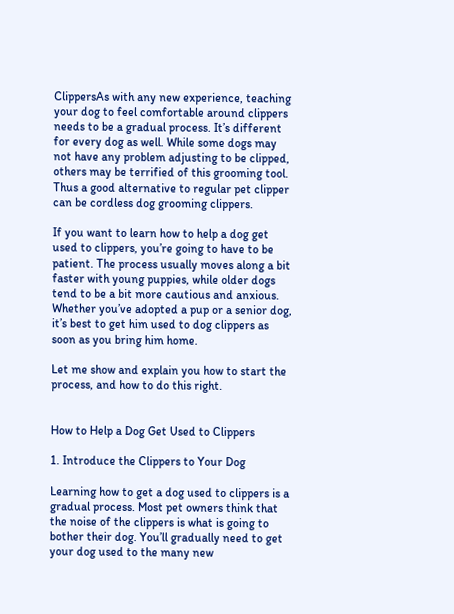ClippersAs with any new experience, teaching your dog to feel comfortable around clippers needs to be a gradual process. It’s different for every dog as well. While some dogs may not have any problem adjusting to be clipped, others may be terrified of this grooming tool. Thus a good alternative to regular pet clipper can be cordless dog grooming clippers.

If you want to learn how to help a dog get used to clippers, you’re going to have to be patient. The process usually moves along a bit faster with young puppies, while older dogs tend to be a bit more cautious and anxious. Whether you’ve adopted a pup or a senior dog, it’s best to get him used to dog clippers as soon as you bring him home.

Let me show and explain you how to start the process, and how to do this right.


How to Help a Dog Get Used to Clippers

1. Introduce the Clippers to Your Dog

Learning how to get a dog used to clippers is a gradual process. Most pet owners think that the noise of the clippers is what is going to bother their dog. You’ll gradually need to get your dog used to the many new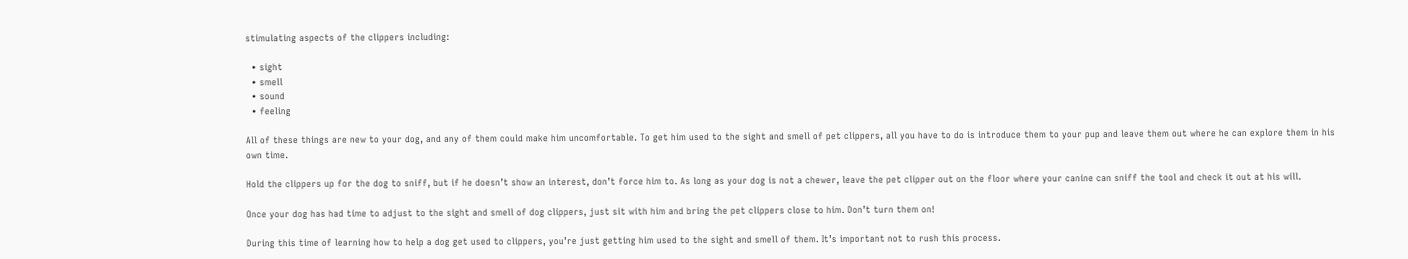stimulating aspects of the clippers including:

  • sight
  • smell
  • sound
  • feeling

All of these things are new to your dog, and any of them could make him uncomfortable. To get him used to the sight and smell of pet clippers, all you have to do is introduce them to your pup and leave them out where he can explore them in his own time.

Hold the clippers up for the dog to sniff, but if he doesn’t show an interest, don’t force him to. As long as your dog is not a chewer, leave the pet clipper out on the floor where your canine can sniff the tool and check it out at his will.

Once your dog has had time to adjust to the sight and smell of dog clippers, just sit with him and bring the pet clippers close to him. Don’t turn them on!

During this time of learning how to help a dog get used to clippers, you’re just getting him used to the sight and smell of them. It’s important not to rush this process.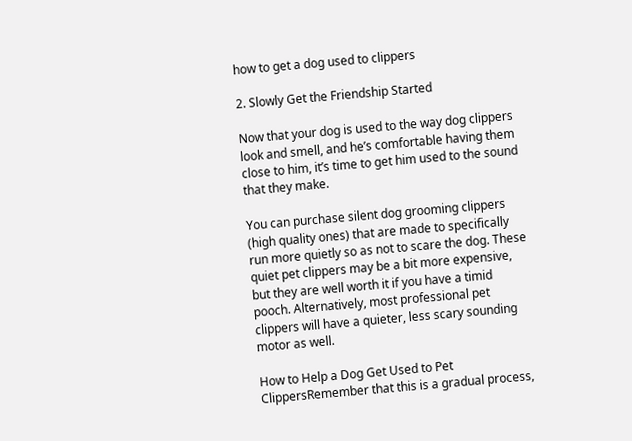how to get a dog used to clippers

2. Slowly Get the Friendship Started

Now that your dog is used to the way dog clippers look and smell, and he’s comfortable having them close to him, it’s time to get him used to the sound that they make.

You can purchase silent dog grooming clippers (high quality ones) that are made to specifically run more quietly so as not to scare the dog. These quiet pet clippers may be a bit more expensive, but they are well worth it if you have a timid pooch. Alternatively, most professional pet clippers will have a quieter, less scary sounding motor as well.

How to Help a Dog Get Used to Pet ClippersRemember that this is a gradual process,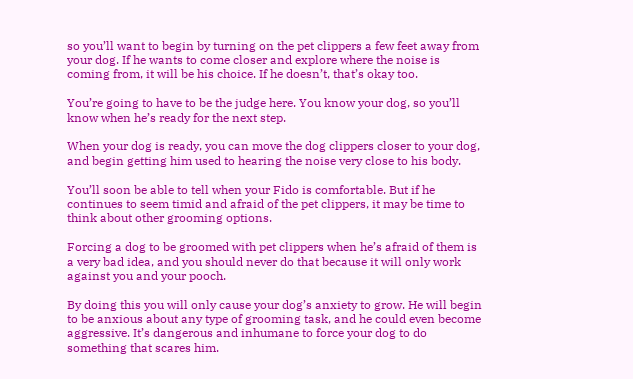so you’ll want to begin by turning on the pet clippers a few feet away from your dog. If he wants to come closer and explore where the noise is coming from, it will be his choice. If he doesn’t, that’s okay too.

You’re going to have to be the judge here. You know your dog, so you’ll know when he’s ready for the next step.

When your dog is ready, you can move the dog clippers closer to your dog, and begin getting him used to hearing the noise very close to his body.

You’ll soon be able to tell when your Fido is comfortable. But if he continues to seem timid and afraid of the pet clippers, it may be time to think about other grooming options.

Forcing a dog to be groomed with pet clippers when he’s afraid of them is a very bad idea, and you should never do that because it will only work against you and your pooch.

By doing this you will only cause your dog’s anxiety to grow. He will begin to be anxious about any type of grooming task, and he could even become aggressive. It’s dangerous and inhumane to force your dog to do something that scares him.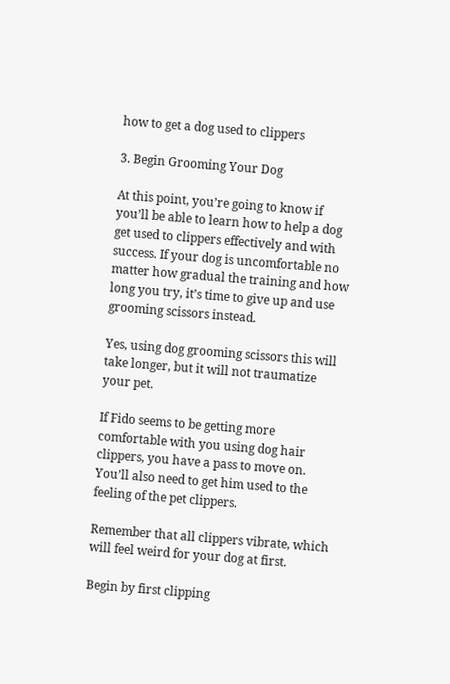how to get a dog used to clippers

3. Begin Grooming Your Dog

At this point, you’re going to know if you’ll be able to learn how to help a dog get used to clippers effectively and with success. If your dog is uncomfortable no matter how gradual the training and how long you try, it’s time to give up and use grooming scissors instead.

Yes, using dog grooming scissors this will take longer, but it will not traumatize your pet.

If Fido seems to be getting more comfortable with you using dog hair clippers, you have a pass to move on. You’ll also need to get him used to the feeling of the pet clippers.

Remember that all clippers vibrate, which will feel weird for your dog at first.

Begin by first clipping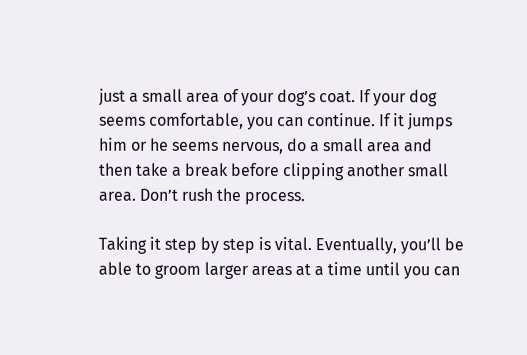just a small area of your dog’s coat. If your dog seems comfortable, you can continue. If it jumps him or he seems nervous, do a small area and then take a break before clipping another small area. Don’t rush the process.

Taking it step by step is vital. Eventually, you’ll be able to groom larger areas at a time until you can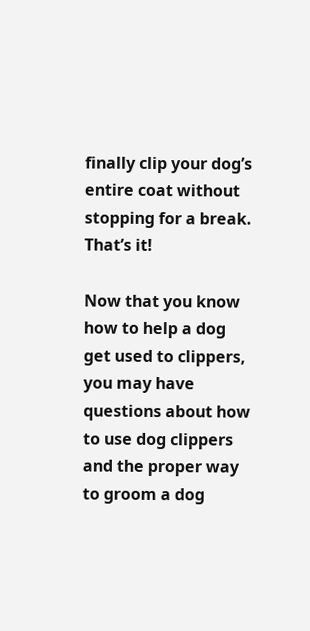finally clip your dog’s entire coat without stopping for a break. That’s it!

Now that you know how to help a dog get used to clippers, you may have questions about how to use dog clippers and the proper way to groom a dog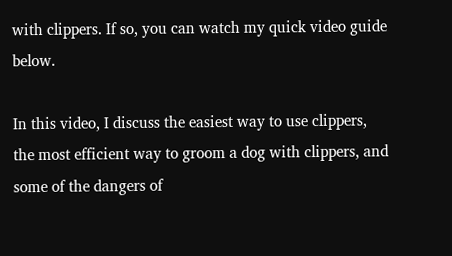with clippers. If so, you can watch my quick video guide below.

In this video, I discuss the easiest way to use clippers, the most efficient way to groom a dog with clippers, and some of the dangers of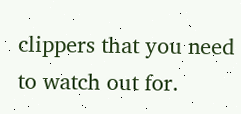clippers that you need to watch out for.